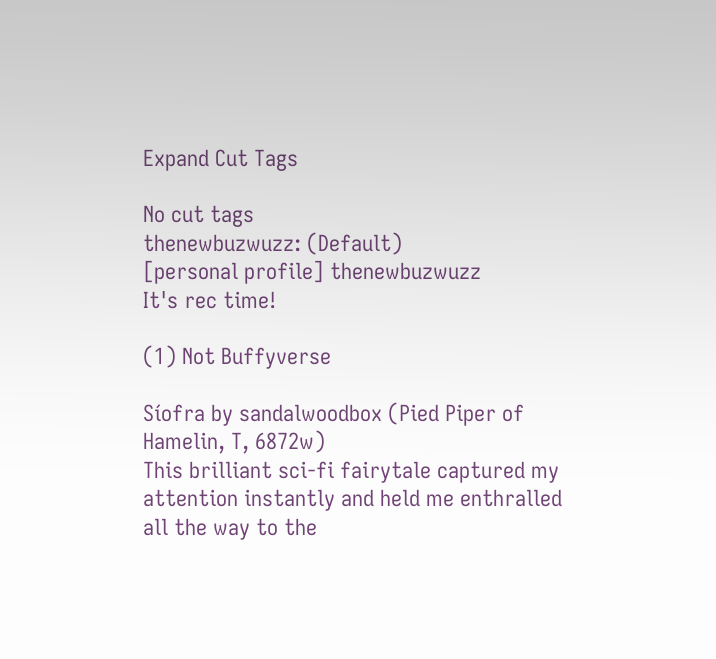Expand Cut Tags

No cut tags
thenewbuzwuzz: (Default)
[personal profile] thenewbuzwuzz
It's rec time!

(1) Not Buffyverse

Síofra by sandalwoodbox (Pied Piper of Hamelin, T, 6872w)
This brilliant sci-fi fairytale captured my attention instantly and held me enthralled all the way to the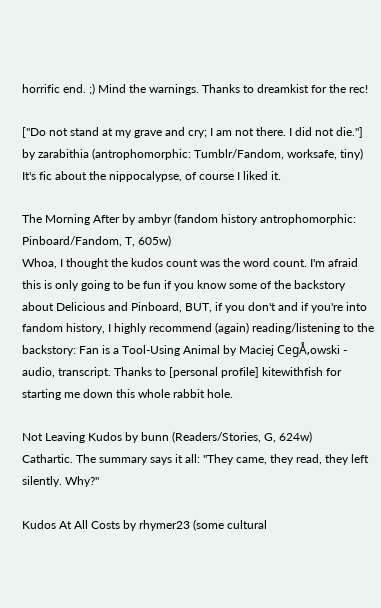horrific end. ;) Mind the warnings. Thanks to dreamkist for the rec!

["Do not stand at my grave and cry; I am not there. I did not die."] by zarabithia (antrophomorphic: Tumblr/Fandom, worksafe, tiny)
It's fic about the nippocalypse, of course I liked it.

The Morning After by ambyr (fandom history antrophomorphic: Pinboard/Fandom, T, 605w)
Whoa, I thought the kudos count was the word count. I'm afraid this is only going to be fun if you know some of the backstory about Delicious and Pinboard, BUT, if you don't and if you're into fandom history, I highly recommend (again) reading/listening to the backstory: Fan is a Tool-Using Animal by Maciej CegÅ‚owski - audio, transcript. Thanks to [personal profile] kitewithfish for starting me down this whole rabbit hole.

Not Leaving Kudos by bunn (Readers/Stories, G, 624w)
Cathartic. The summary says it all: "They came, they read, they left silently. Why?"

Kudos At All Costs by rhymer23 (some cultural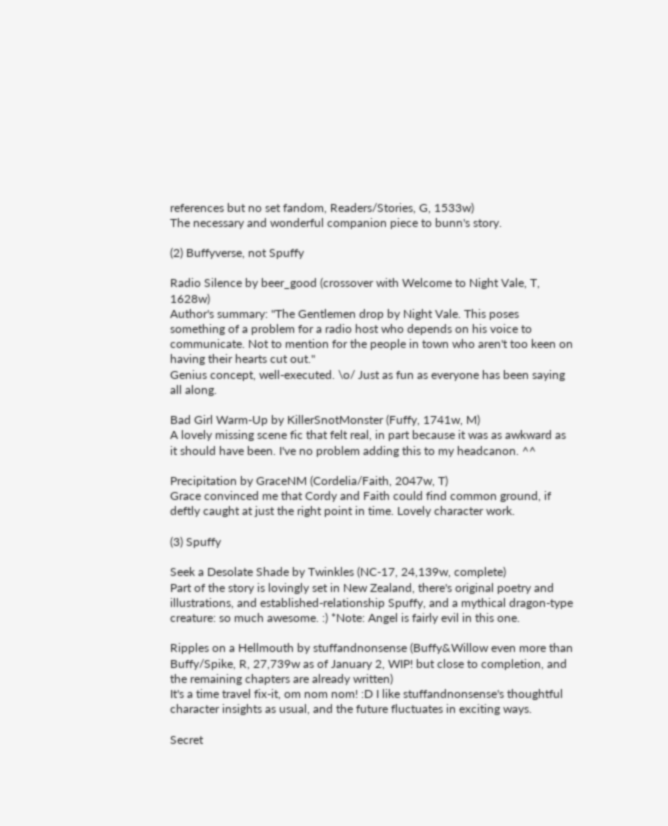references but no set fandom, Readers/Stories, G, 1533w)
The necessary and wonderful companion piece to bunn's story.

(2) Buffyverse, not Spuffy

Radio Silence by beer_good (crossover with Welcome to Night Vale, T, 1628w)
Author's summary: "The Gentlemen drop by Night Vale. This poses something of a problem for a radio host who depends on his voice to communicate. Not to mention for the people in town who aren't too keen on having their hearts cut out."
Genius concept, well-executed. \o/ Just as fun as everyone has been saying all along.

Bad Girl Warm-Up by KillerSnotMonster (Fuffy, 1741w, M)
A lovely missing scene fic that felt real, in part because it was as awkward as it should have been. I've no problem adding this to my headcanon. ^^

Precipitation by GraceNM (Cordelia/Faith, 2047w, T)
Grace convinced me that Cordy and Faith could find common ground, if deftly caught at just the right point in time. Lovely character work.

(3) Spuffy

Seek a Desolate Shade by Twinkles (NC-17, 24,139w, complete)
Part of the story is lovingly set in New Zealand, there's original poetry and illustrations, and established-relationship Spuffy, and a mythical dragon-type creature: so much awesome. :) *Note: Angel is fairly evil in this one.

Ripples on a Hellmouth by stuffandnonsense (Buffy&Willow even more than Buffy/Spike, R, 27,739w as of January 2, WIP! but close to completion, and the remaining chapters are already written)
It's a time travel fix-it, om nom nom! :D I like stuffandnonsense's thoughtful character insights as usual, and the future fluctuates in exciting ways.

Secret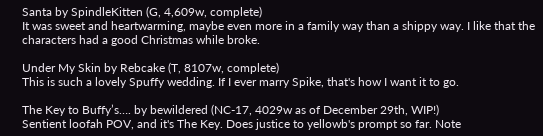Santa by SpindleKitten (G, 4,609w, complete)
It was sweet and heartwarming, maybe even more in a family way than a shippy way. I like that the characters had a good Christmas while broke.

Under My Skin by Rebcake (T, 8107w, complete)
This is such a lovely Spuffy wedding. If I ever marry Spike, that's how I want it to go.

The Key to Buffy’s…. by bewildered (NC-17, 4029w as of December 29th, WIP!)
Sentient loofah POV, and it's The Key. Does justice to yellowb's prompt so far. Note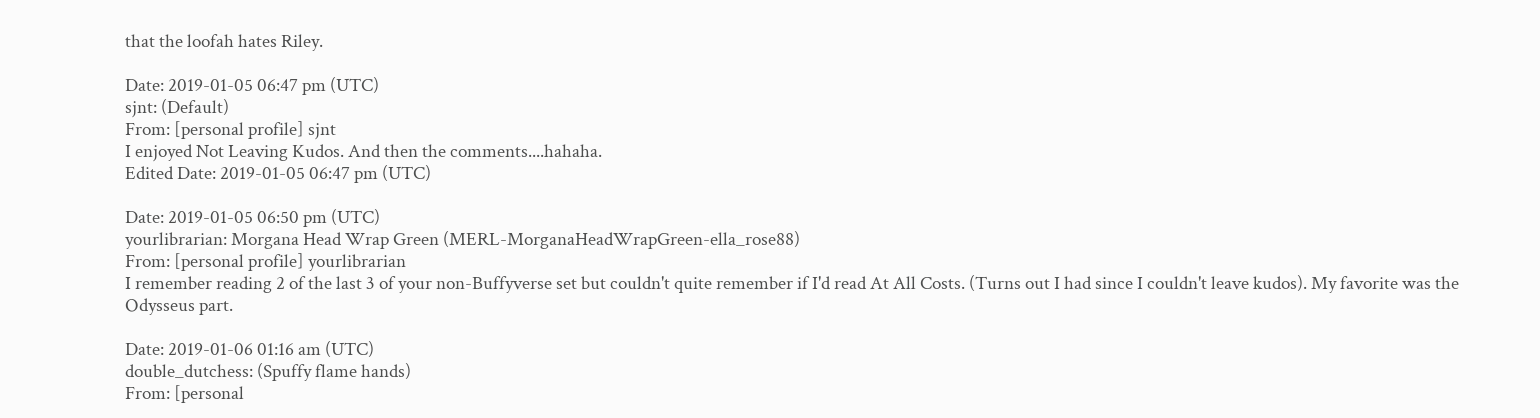that the loofah hates Riley.

Date: 2019-01-05 06:47 pm (UTC)
sjnt: (Default)
From: [personal profile] sjnt
I enjoyed Not Leaving Kudos. And then the comments....hahaha.
Edited Date: 2019-01-05 06:47 pm (UTC)

Date: 2019-01-05 06:50 pm (UTC)
yourlibrarian: Morgana Head Wrap Green (MERL-MorganaHeadWrapGreen-ella_rose88)
From: [personal profile] yourlibrarian
I remember reading 2 of the last 3 of your non-Buffyverse set but couldn't quite remember if I'd read At All Costs. (Turns out I had since I couldn't leave kudos). My favorite was the Odysseus part.

Date: 2019-01-06 01:16 am (UTC)
double_dutchess: (Spuffy flame hands)
From: [personal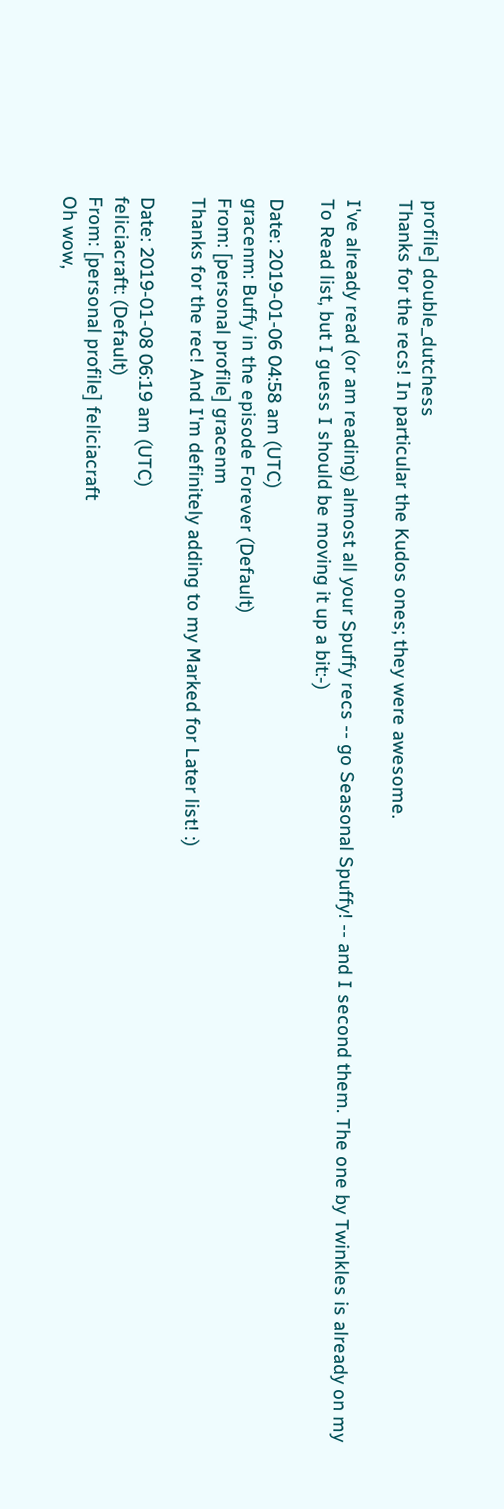profile] double_dutchess
Thanks for the recs! In particular the Kudos ones; they were awesome.

I've already read (or am reading) almost all your Spuffy recs -- go Seasonal Spuffy! -- and I second them. The one by Twinkles is already on my To Read list, but I guess I should be moving it up a bit:-)

Date: 2019-01-06 04:58 am (UTC)
gracenm: Buffy in the episode Forever (Default)
From: [personal profile] gracenm
Thanks for the rec! And I'm definitely adding to my Marked for Later list! :)

Date: 2019-01-08 06:19 am (UTC)
feliciacraft: (Default)
From: [personal profile] feliciacraft
Oh wow,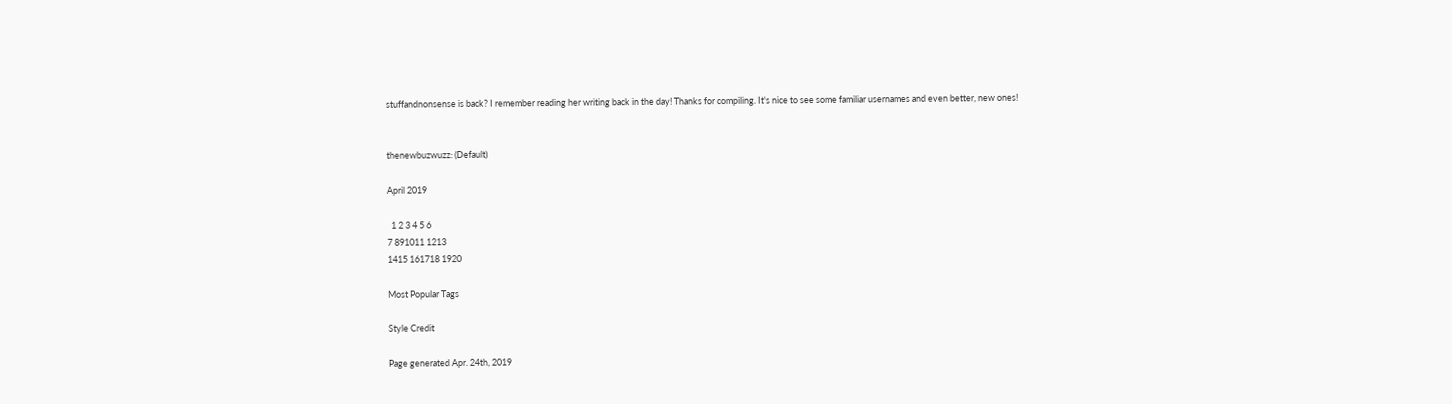stuffandnonsense is back? I remember reading her writing back in the day! Thanks for compiling. It's nice to see some familiar usernames and even better, new ones!


thenewbuzwuzz: (Default)

April 2019

  1 2 3 4 5 6
7 891011 1213
1415 161718 1920

Most Popular Tags

Style Credit

Page generated Apr. 24th, 2019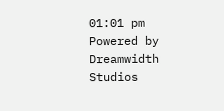01:01 pm
Powered by Dreamwidth Studios